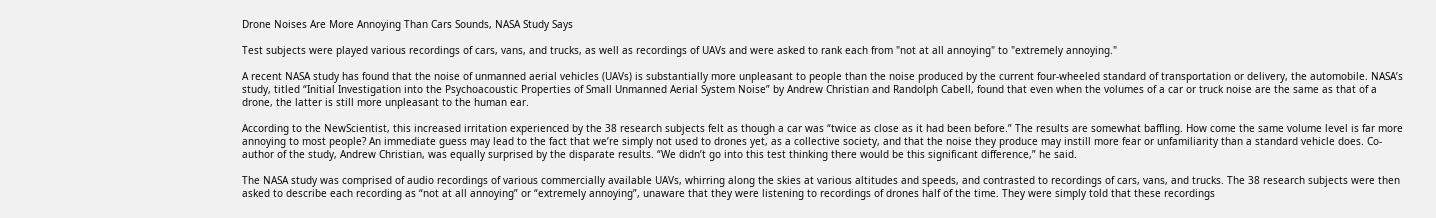Drone Noises Are More Annoying Than Cars Sounds, NASA Study Says

Test subjects were played various recordings of cars, vans, and trucks, as well as recordings of UAVs and were asked to rank each from "not at all annoying" to "extremely annoying."

A recent NASA study has found that the noise of unmanned aerial vehicles (UAVs) is substantially more unpleasant to people than the noise produced by the current four-wheeled standard of transportation or delivery, the automobile. NASA’s study, titled “Initial Investigation into the Psychoacoustic Properties of Small Unmanned Aerial System Noise” by Andrew Christian and Randolph Cabell, found that even when the volumes of a car or truck noise are the same as that of a drone, the latter is still more unpleasant to the human ear.

According to the NewScientist, this increased irritation experienced by the 38 research subjects felt as though a car was “twice as close as it had been before.” The results are somewhat baffling. How come the same volume level is far more annoying to most people? An immediate guess may lead to the fact that we’re simply not used to drones yet, as a collective society, and that the noise they produce may instill more fear or unfamiliarity than a standard vehicle does. Co-author of the study, Andrew Christian, was equally surprised by the disparate results. “We didn’t go into this test thinking there would be this significant difference,” he said.

The NASA study was comprised of audio recordings of various commercially available UAVs, whirring along the skies at various altitudes and speeds, and contrasted to recordings of cars, vans, and trucks. The 38 research subjects were then asked to describe each recording as “not at all annoying” or “extremely annoying”, unaware that they were listening to recordings of drones half of the time. They were simply told that these recordings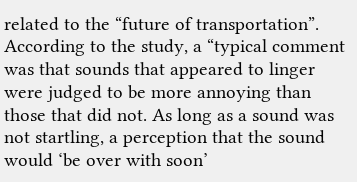related to the “future of transportation”. According to the study, a “typical comment was that sounds that appeared to linger were judged to be more annoying than those that did not. As long as a sound was not startling, a perception that the sound would ‘be over with soon’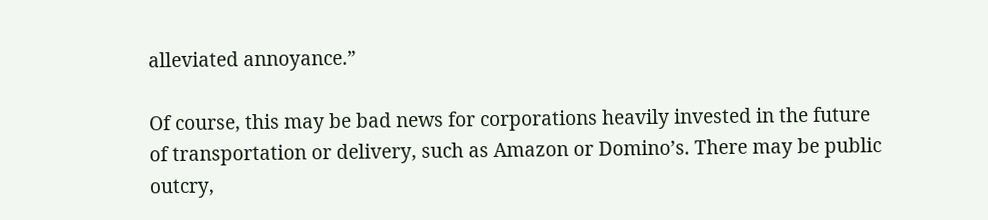alleviated annoyance.”

Of course, this may be bad news for corporations heavily invested in the future of transportation or delivery, such as Amazon or Domino’s. There may be public outcry,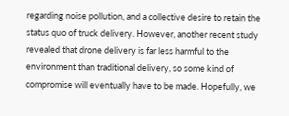regarding noise pollution, and a collective desire to retain the status quo of truck delivery. However, another recent study revealed that drone delivery is far less harmful to the environment than traditional delivery, so some kind of compromise will eventually have to be made. Hopefully, we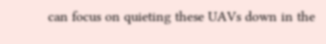can focus on quieting these UAVs down in the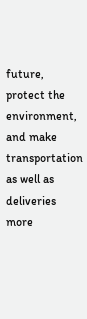future, protect the environment, and make transportation as well as deliveries more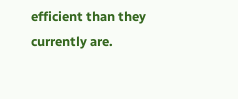efficient than they currently are.